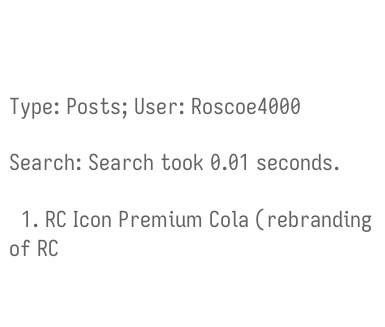Type: Posts; User: Roscoe4000

Search: Search took 0.01 seconds.

  1. RC Icon Premium Cola (rebranding of RC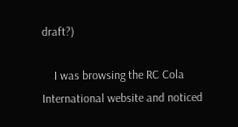draft?)

    I was browsing the RC Cola International website and noticed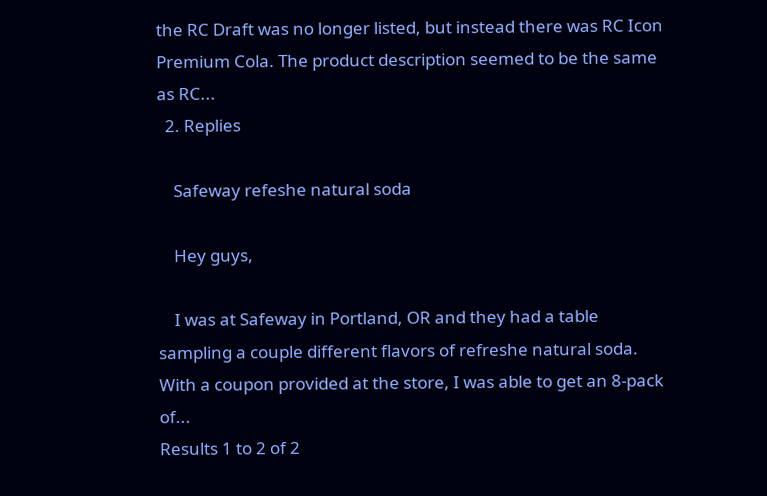the RC Draft was no longer listed, but instead there was RC Icon Premium Cola. The product description seemed to be the same as RC...
  2. Replies

    Safeway refeshe natural soda

    Hey guys,

    I was at Safeway in Portland, OR and they had a table sampling a couple different flavors of refreshe natural soda. With a coupon provided at the store, I was able to get an 8-pack of...
Results 1 to 2 of 2